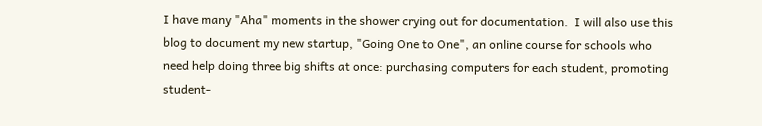I have many "Aha" moments in the shower crying out for documentation.  I will also use this blog to document my new startup, "Going One to One", an online course for schools who need help doing three big shifts at once: purchasing computers for each student, promoting student-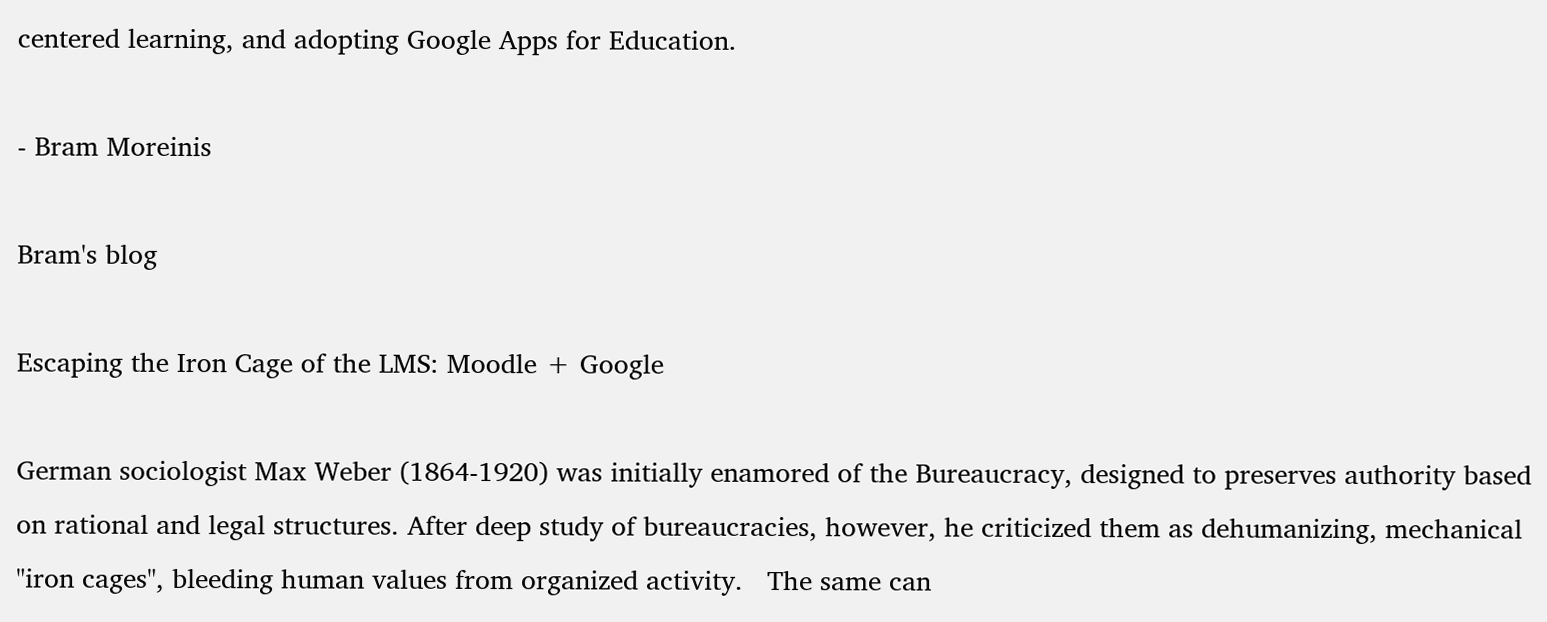centered learning, and adopting Google Apps for Education.

- Bram Moreinis

Bram's blog

Escaping the Iron Cage of the LMS: Moodle + Google

German sociologist Max Weber (1864-1920) was initially enamored of the Bureaucracy, designed to preserves authority based on rational and legal structures. After deep study of bureaucracies, however, he criticized them as dehumanizing, mechanical "iron cages", bleeding human values from organized activity.   The same can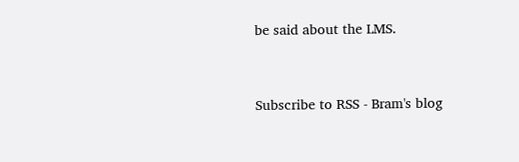be said about the LMS.


Subscribe to RSS - Bram's blog